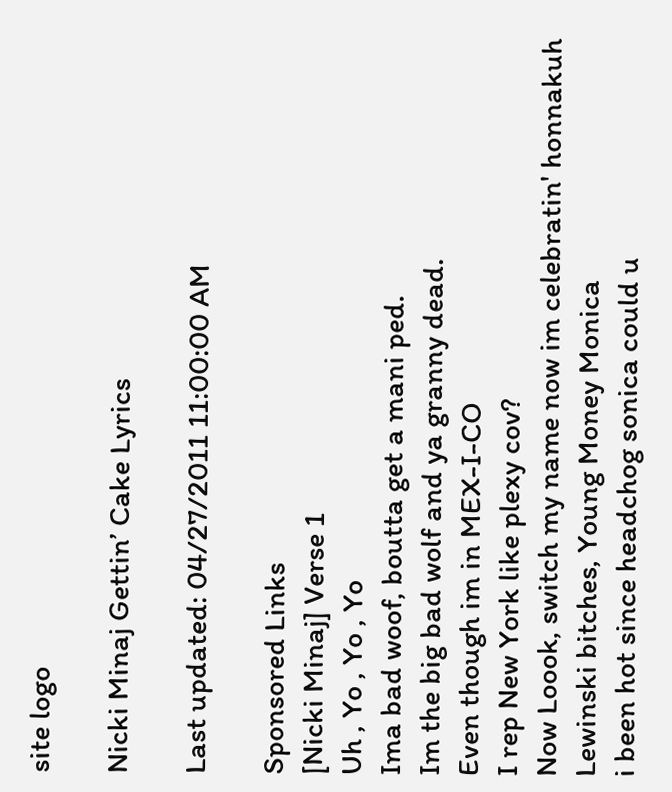site logo

Nicki Minaj Gettin’ Cake Lyrics

Last updated: 04/27/2011 11:00:00 AM

Sponsored Links
[Nicki Minaj] Verse 1
Uh , Yo , Yo , Yo
Ima bad woof, boutta get a mani ped.
Im the big bad wolf and ya granny dead.
Even though im in MEX-I-CO
I rep New York like plexy cov?
Now Loook, switch my name now im celebratin' honnakuh
Lewinski bitches, Young Money Monica
i been hot since headchog sonica could u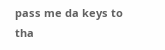pass me da keys to tha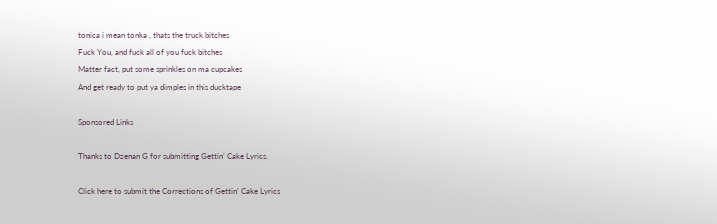tonica i mean tonka , thats the truck bitches
Fuck You, and fuck all of you fuck bitches
Matter fact, put some sprinkles on ma cupcakes
And get ready to put ya dimples in this ducktape

Sponsored Links

Thanks to Dzenan G for submitting Gettin’ Cake Lyrics.

Click here to submit the Corrections of Gettin’ Cake Lyrics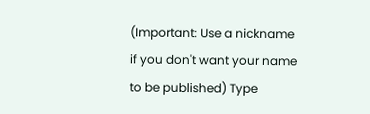(Important: Use a nickname if you don't want your name to be published) Type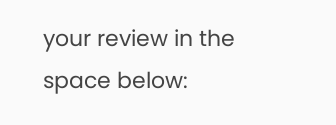your review in the space below: